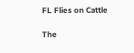FL Flies on Cattle

The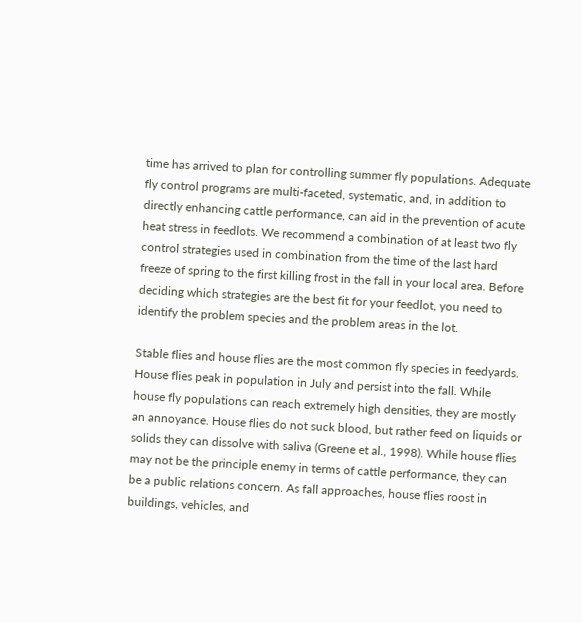time has arrived to plan for controlling summer fly populations. Adequate fly control programs are multi-faceted, systematic, and, in addition to directly enhancing cattle performance, can aid in the prevention of acute heat stress in feedlots. We recommend a combination of at least two fly control strategies used in combination from the time of the last hard freeze of spring to the first killing frost in the fall in your local area. Before deciding which strategies are the best fit for your feedlot, you need to identify the problem species and the problem areas in the lot.

Stable flies and house flies are the most common fly species in feedyards. House flies peak in population in July and persist into the fall. While house fly populations can reach extremely high densities, they are mostly an annoyance. House flies do not suck blood, but rather feed on liquids or solids they can dissolve with saliva (Greene et al., 1998). While house flies may not be the principle enemy in terms of cattle performance, they can be a public relations concern. As fall approaches, house flies roost in buildings, vehicles, and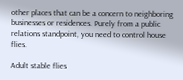other places that can be a concern to neighboring businesses or residences. Purely from a public relations standpoint, you need to control house flies.

Adult stable flies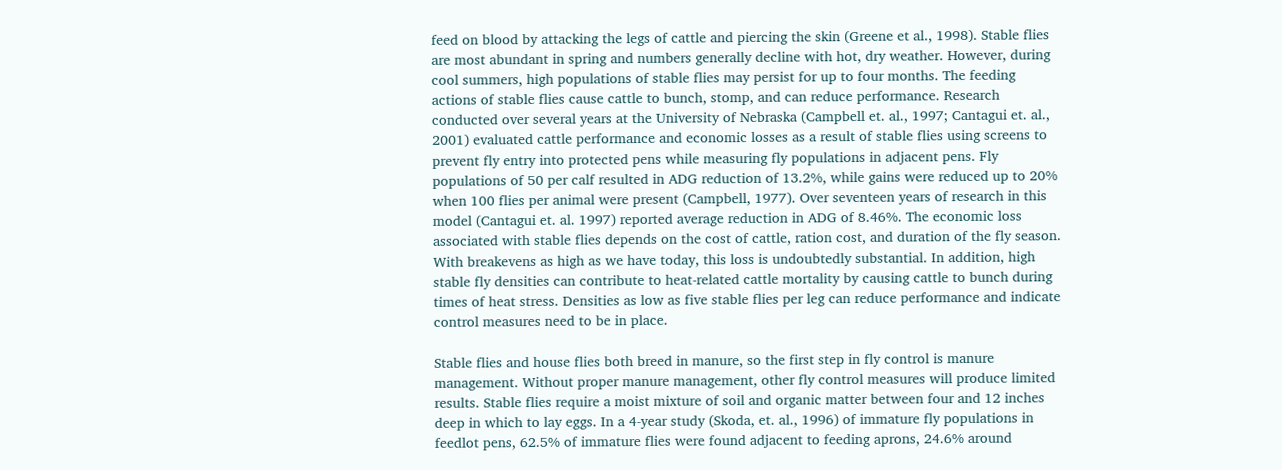feed on blood by attacking the legs of cattle and piercing the skin (Greene et al., 1998). Stable flies are most abundant in spring and numbers generally decline with hot, dry weather. However, during cool summers, high populations of stable flies may persist for up to four months. The feeding actions of stable flies cause cattle to bunch, stomp, and can reduce performance. Research conducted over several years at the University of Nebraska (Campbell et. al., 1997; Cantagui et. al., 2001) evaluated cattle performance and economic losses as a result of stable flies using screens to prevent fly entry into protected pens while measuring fly populations in adjacent pens. Fly populations of 50 per calf resulted in ADG reduction of 13.2%, while gains were reduced up to 20% when 100 flies per animal were present (Campbell, 1977). Over seventeen years of research in this model (Cantagui et. al. 1997) reported average reduction in ADG of 8.46%. The economic loss associated with stable flies depends on the cost of cattle, ration cost, and duration of the fly season. With breakevens as high as we have today, this loss is undoubtedly substantial. In addition, high stable fly densities can contribute to heat-related cattle mortality by causing cattle to bunch during times of heat stress. Densities as low as five stable flies per leg can reduce performance and indicate control measures need to be in place.

Stable flies and house flies both breed in manure, so the first step in fly control is manure management. Without proper manure management, other fly control measures will produce limited results. Stable flies require a moist mixture of soil and organic matter between four and 12 inches deep in which to lay eggs. In a 4-year study (Skoda, et. al., 1996) of immature fly populations in feedlot pens, 62.5% of immature flies were found adjacent to feeding aprons, 24.6% around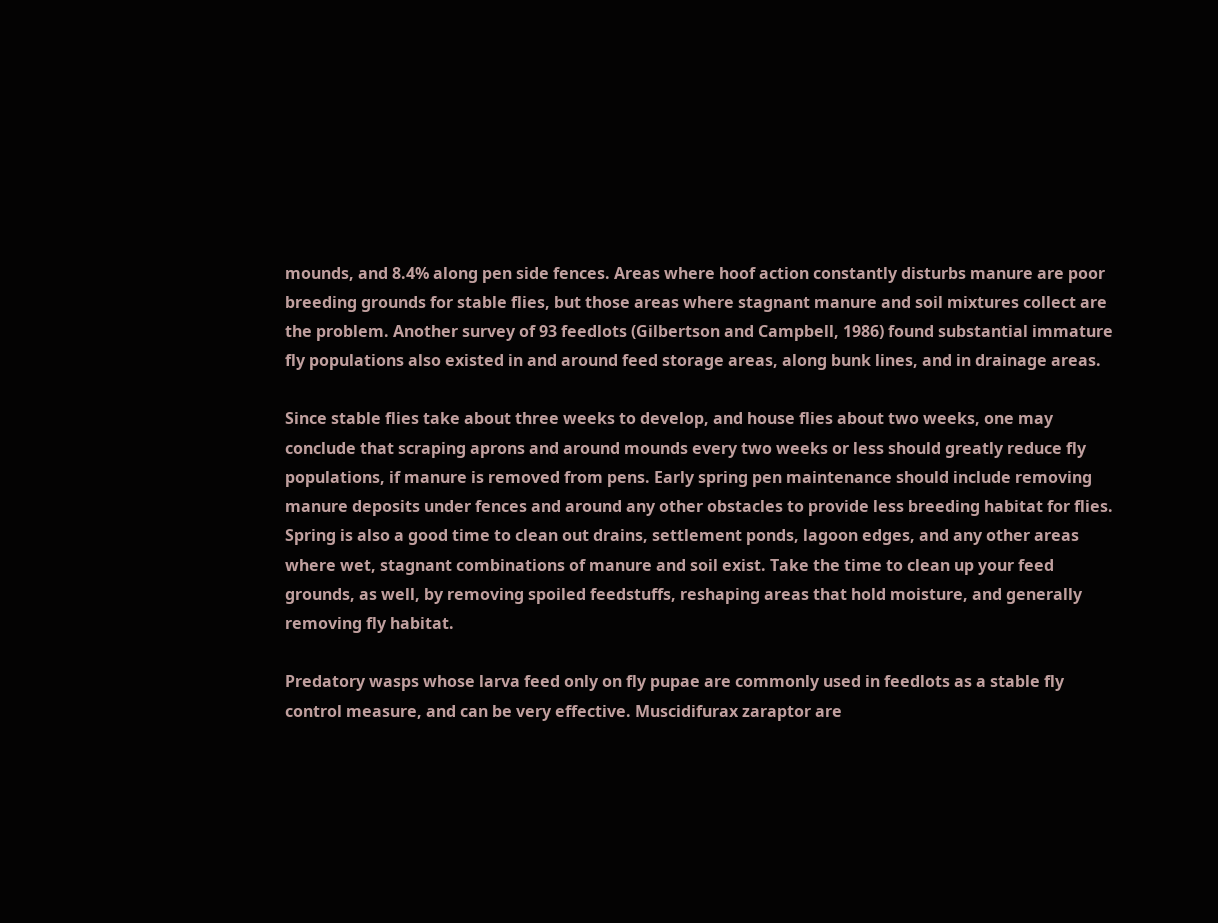mounds, and 8.4% along pen side fences. Areas where hoof action constantly disturbs manure are poor breeding grounds for stable flies, but those areas where stagnant manure and soil mixtures collect are the problem. Another survey of 93 feedlots (Gilbertson and Campbell, 1986) found substantial immature fly populations also existed in and around feed storage areas, along bunk lines, and in drainage areas.

Since stable flies take about three weeks to develop, and house flies about two weeks, one may conclude that scraping aprons and around mounds every two weeks or less should greatly reduce fly populations, if manure is removed from pens. Early spring pen maintenance should include removing manure deposits under fences and around any other obstacles to provide less breeding habitat for flies. Spring is also a good time to clean out drains, settlement ponds, lagoon edges, and any other areas where wet, stagnant combinations of manure and soil exist. Take the time to clean up your feed grounds, as well, by removing spoiled feedstuffs, reshaping areas that hold moisture, and generally removing fly habitat.

Predatory wasps whose larva feed only on fly pupae are commonly used in feedlots as a stable fly control measure, and can be very effective. Muscidifurax zaraptor are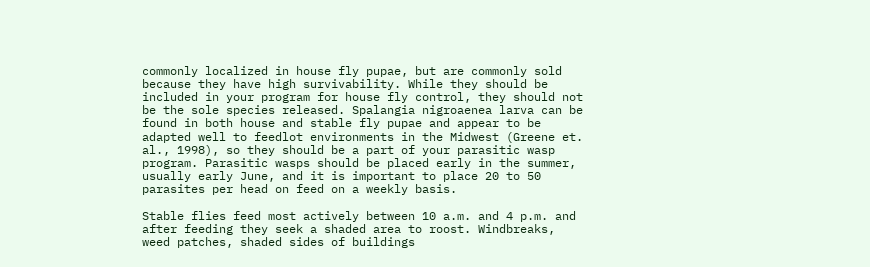commonly localized in house fly pupae, but are commonly sold because they have high survivability. While they should be included in your program for house fly control, they should not be the sole species released. Spalangia nigroaenea larva can be found in both house and stable fly pupae and appear to be adapted well to feedlot environments in the Midwest (Greene et. al., 1998), so they should be a part of your parasitic wasp program. Parasitic wasps should be placed early in the summer, usually early June, and it is important to place 20 to 50 parasites per head on feed on a weekly basis.

Stable flies feed most actively between 10 a.m. and 4 p.m. and after feeding they seek a shaded area to roost. Windbreaks, weed patches, shaded sides of buildings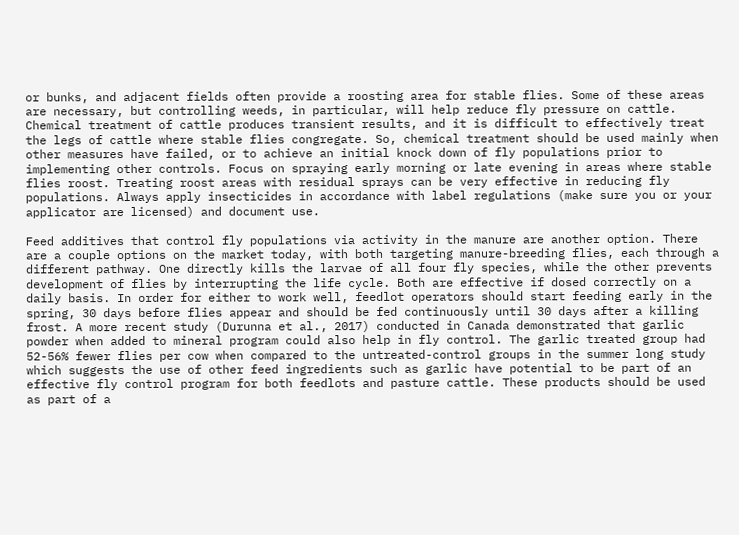or bunks, and adjacent fields often provide a roosting area for stable flies. Some of these areas are necessary, but controlling weeds, in particular, will help reduce fly pressure on cattle. Chemical treatment of cattle produces transient results, and it is difficult to effectively treat the legs of cattle where stable flies congregate. So, chemical treatment should be used mainly when other measures have failed, or to achieve an initial knock down of fly populations prior to implementing other controls. Focus on spraying early morning or late evening in areas where stable flies roost. Treating roost areas with residual sprays can be very effective in reducing fly populations. Always apply insecticides in accordance with label regulations (make sure you or your applicator are licensed) and document use.

Feed additives that control fly populations via activity in the manure are another option. There are a couple options on the market today, with both targeting manure-breeding flies, each through a different pathway. One directly kills the larvae of all four fly species, while the other prevents development of flies by interrupting the life cycle. Both are effective if dosed correctly on a daily basis. In order for either to work well, feedlot operators should start feeding early in the spring, 30 days before flies appear and should be fed continuously until 30 days after a killing frost. A more recent study (Durunna et al., 2017) conducted in Canada demonstrated that garlic powder when added to mineral program could also help in fly control. The garlic treated group had 52-56% fewer flies per cow when compared to the untreated-control groups in the summer long study which suggests the use of other feed ingredients such as garlic have potential to be part of an effective fly control program for both feedlots and pasture cattle. These products should be used as part of a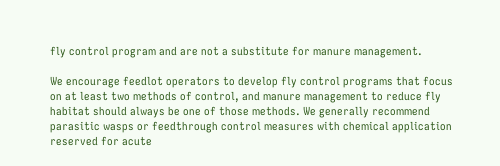fly control program and are not a substitute for manure management.

We encourage feedlot operators to develop fly control programs that focus on at least two methods of control, and manure management to reduce fly habitat should always be one of those methods. We generally recommend parasitic wasps or feedthrough control measures with chemical application reserved for acute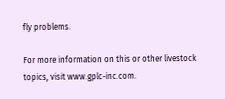fly problems.

For more information on this or other livestock topics, visit www.gplc-inc.com.